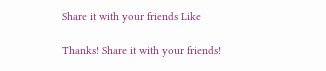Share it with your friends Like

Thanks! Share it with your friends!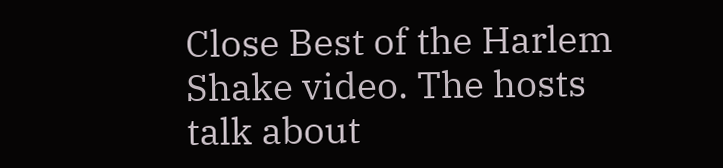Close Best of the Harlem Shake video. The hosts talk about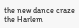the new dance craze the Harlem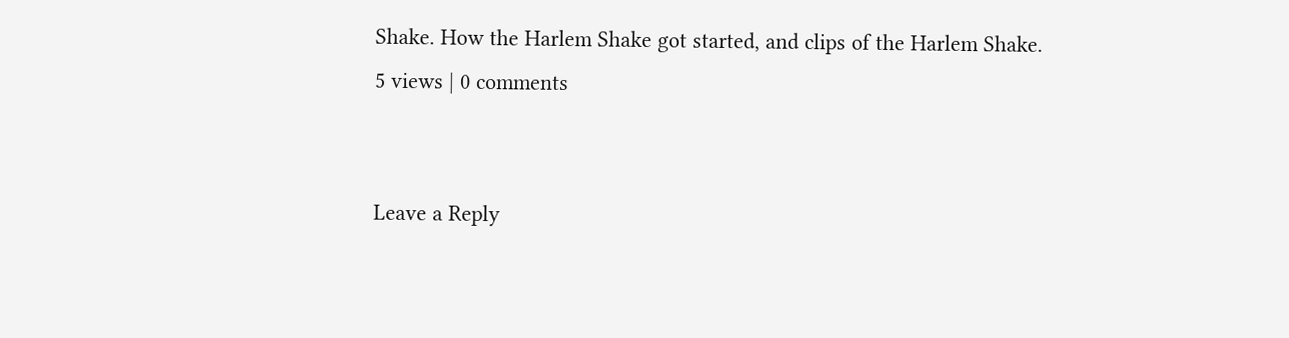Shake. How the Harlem Shake got started, and clips of the Harlem Shake.
5 views | 0 comments


Leave a Reply